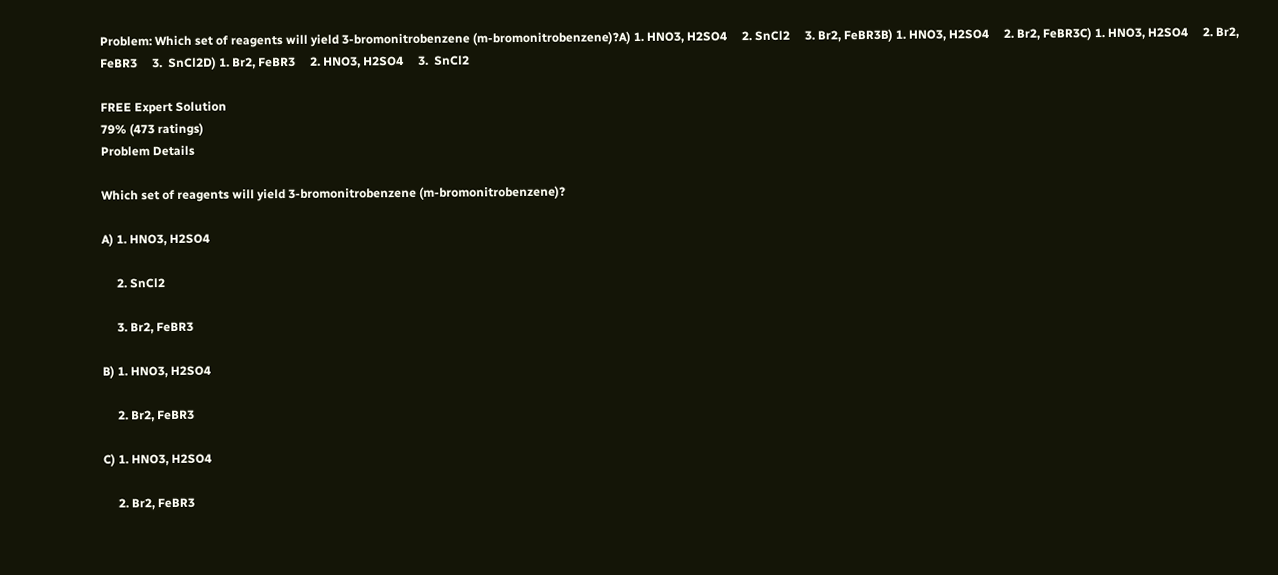Problem: Which set of reagents will yield 3-bromonitrobenzene (m-bromonitrobenzene)?A) 1. HNO3, H2SO4     2. SnCl2     3. Br2, FeBR3B) 1. HNO3, H2SO4     2. Br2, FeBR3C) 1. HNO3, H2SO4     2. Br2, FeBR3     3.  SnCl2D) 1. Br2, FeBR3     2. HNO3, H2SO4     3.  SnCl2

FREE Expert Solution
79% (473 ratings)
Problem Details

Which set of reagents will yield 3-bromonitrobenzene (m-bromonitrobenzene)?

A) 1. HNO3, H2SO4

     2. SnCl2

     3. Br2, FeBR3

B) 1. HNO3, H2SO4

     2. Br2, FeBR3

C) 1. HNO3, H2SO4

     2. Br2, FeBR3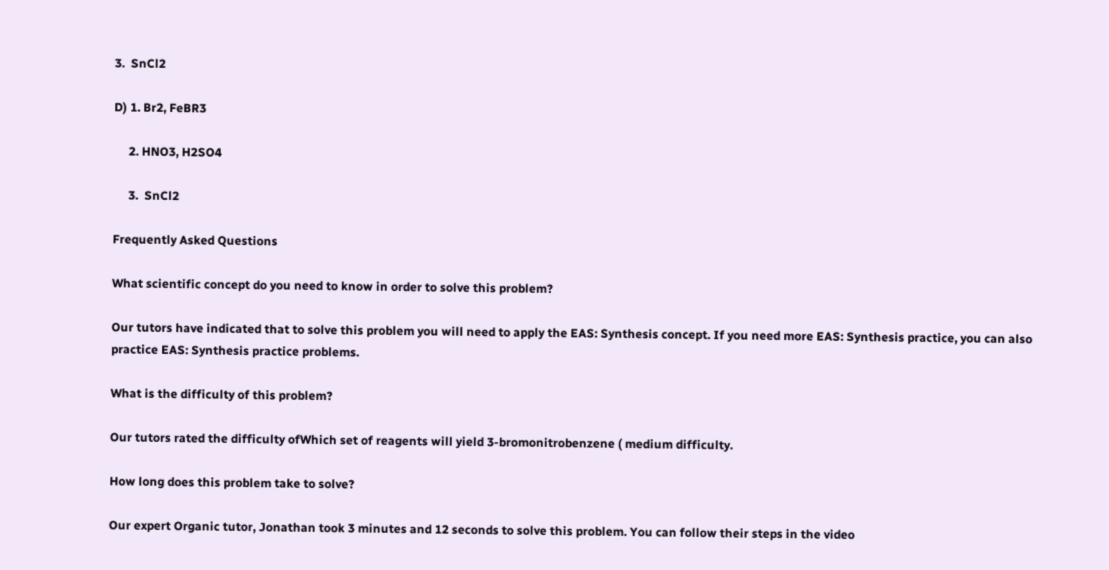3.  SnCl2

D) 1. Br2, FeBR3

     2. HNO3, H2SO4

     3.  SnCl2

Frequently Asked Questions

What scientific concept do you need to know in order to solve this problem?

Our tutors have indicated that to solve this problem you will need to apply the EAS: Synthesis concept. If you need more EAS: Synthesis practice, you can also practice EAS: Synthesis practice problems.

What is the difficulty of this problem?

Our tutors rated the difficulty ofWhich set of reagents will yield 3-bromonitrobenzene ( medium difficulty.

How long does this problem take to solve?

Our expert Organic tutor, Jonathan took 3 minutes and 12 seconds to solve this problem. You can follow their steps in the video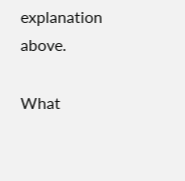explanation above.

What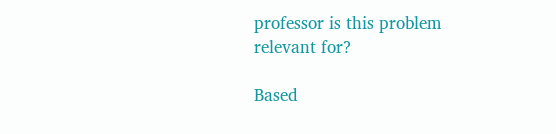professor is this problem relevant for?

Based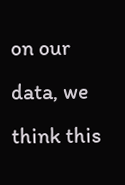on our data, we think this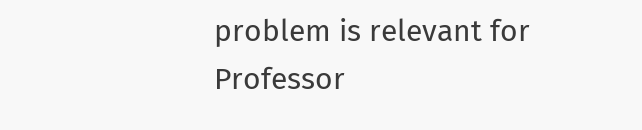problem is relevant for Professor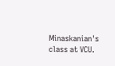Minaskanian's class at VCU.